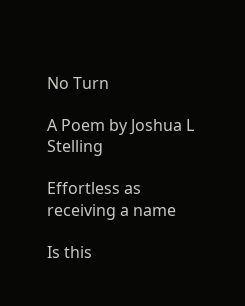No Turn

A Poem by Joshua L Stelling

Effortless as receiving a name

Is this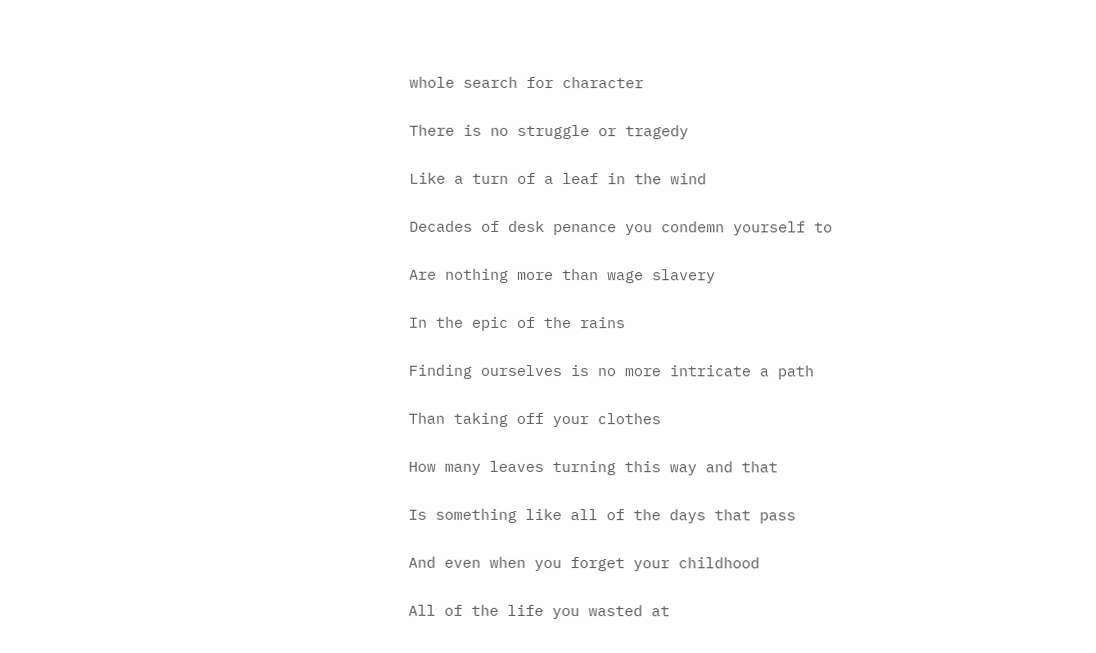whole search for character

There is no struggle or tragedy

Like a turn of a leaf in the wind

Decades of desk penance you condemn yourself to

Are nothing more than wage slavery

In the epic of the rains

Finding ourselves is no more intricate a path

Than taking off your clothes

How many leaves turning this way and that

Is something like all of the days that pass

And even when you forget your childhood

All of the life you wasted at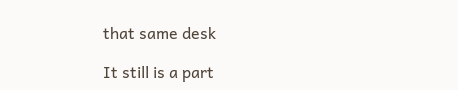that same desk

It still is a part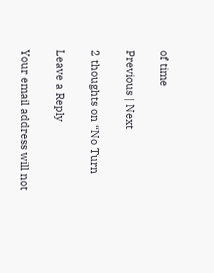of time

Previous | Next

2 thoughts on “No Turn

Leave a Reply

Your email address will not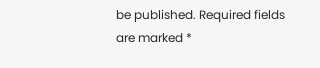be published. Required fields are marked *